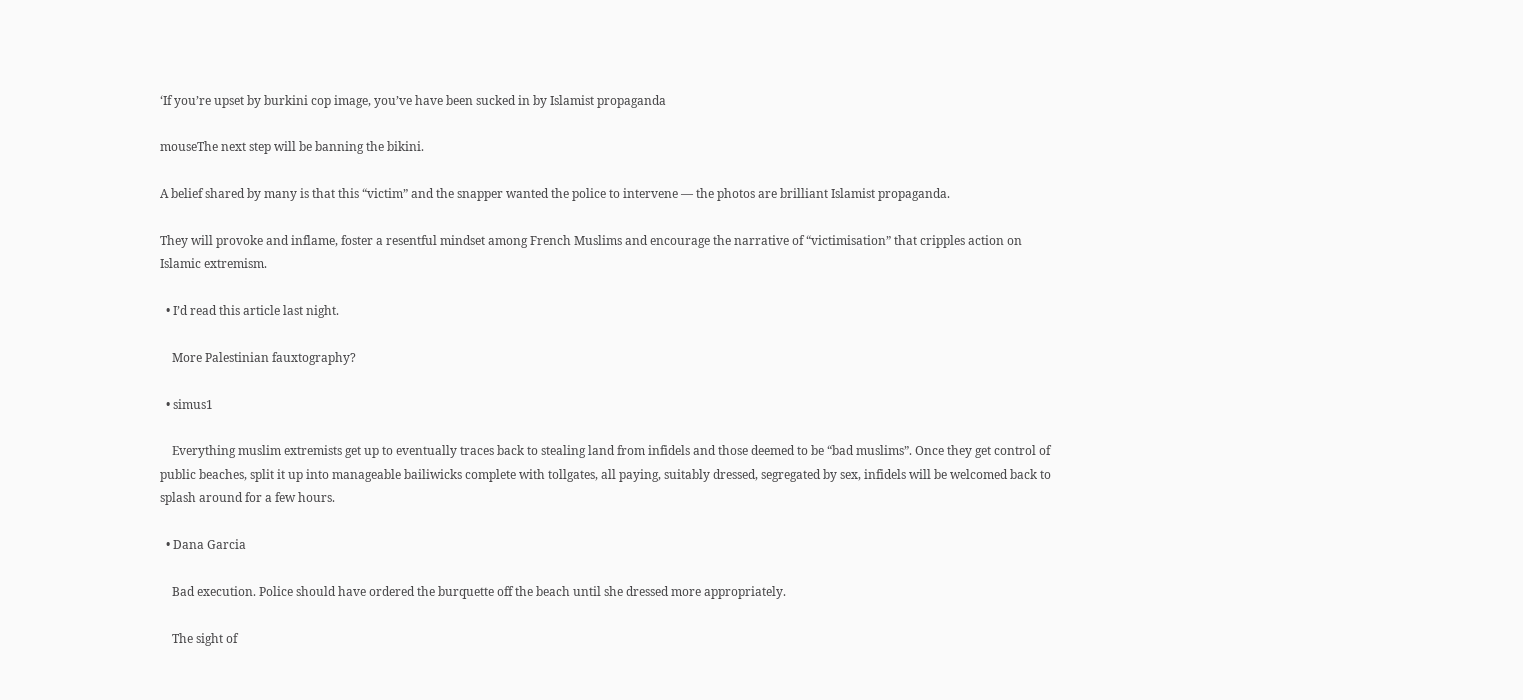‘If you’re upset by burkini cop image, you’ve have been sucked in by Islamist propaganda

mouseThe next step will be banning the bikini.

A belief shared by many is that this “victim” and the snapper wanted the police to intervene — the photos are brilliant Islamist propaganda.

They will provoke and inflame, foster a resentful mindset among French Muslims and encourage the narrative of “victimisation” that cripples action on Islamic extremism.

  • I’d read this article last night.

    More Palestinian fauxtography?

  • simus1

    Everything muslim extremists get up to eventually traces back to stealing land from infidels and those deemed to be “bad muslims”. Once they get control of public beaches, split it up into manageable bailiwicks complete with tollgates, all paying, suitably dressed, segregated by sex, infidels will be welcomed back to splash around for a few hours.

  • Dana Garcia

    Bad execution. Police should have ordered the burquette off the beach until she dressed more appropriately.

    The sight of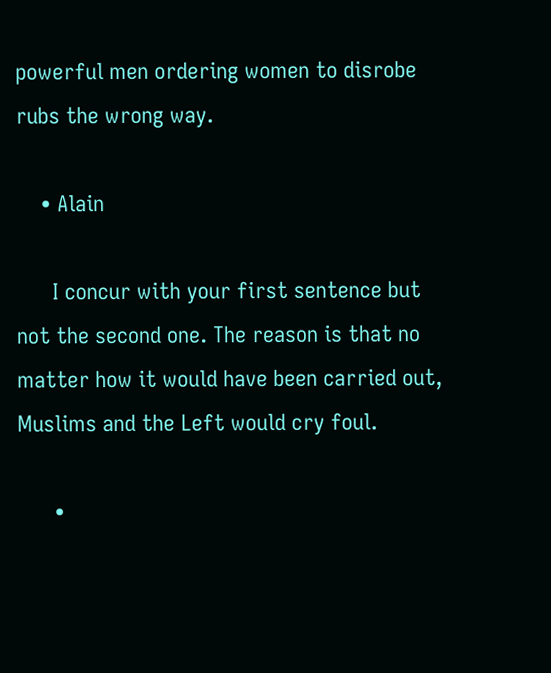powerful men ordering women to disrobe rubs the wrong way.

    • Alain

      I concur with your first sentence but not the second one. The reason is that no matter how it would have been carried out, Muslims and the Left would cry foul.

      •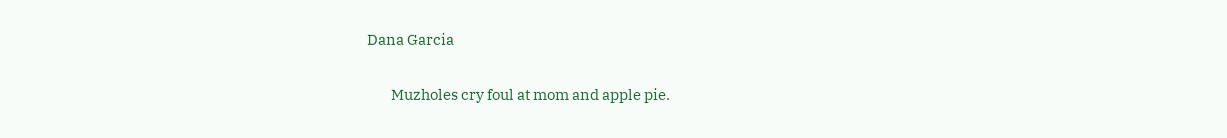Dana Garcia

        Muzholes cry foul at mom and apple pie.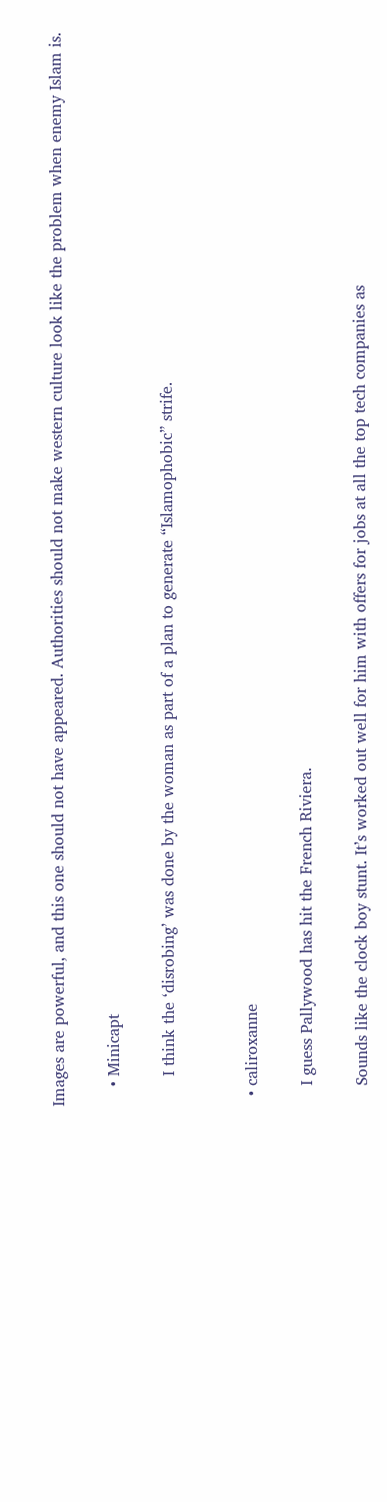Images are powerful, and this one should not have appeared. Authorities should not make western culture look like the problem when enemy Islam is.

    • Minicapt

      I think the ‘disrobing’ was done by the woman as part of a plan to generate “Islamophobic” strife.


  • caliroxanne

    I guess Pallywood has hit the French Riviera.

    Sounds like the clock boy stunt. It’s worked out well for him with offers for jobs at all the top tech companies as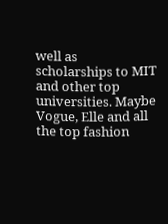well as scholarships to MIT and other top universities. Maybe Vogue, Elle and all the top fashion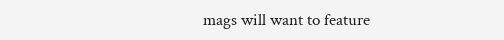mags will want to feature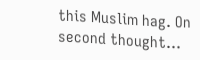this Muslim hag. On second thought…